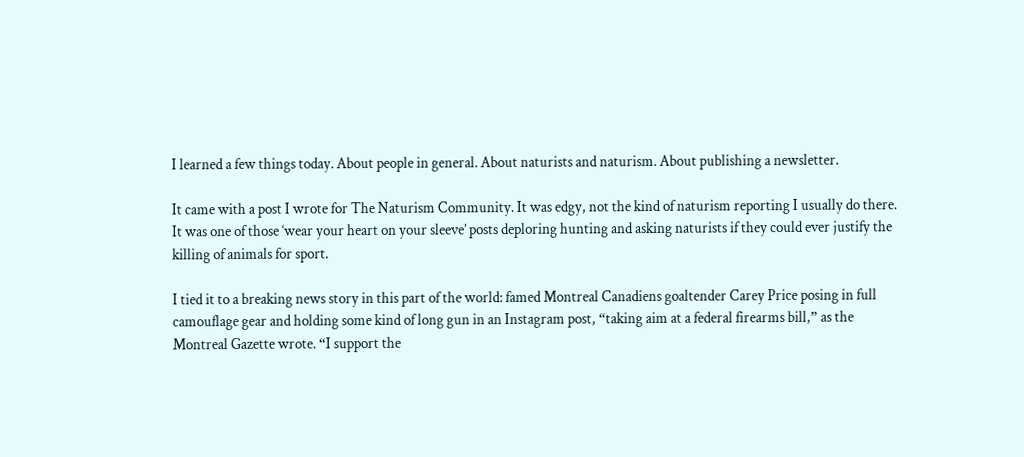I learned a few things today. About people in general. About naturists and naturism. About publishing a newsletter.

It came with a post I wrote for The Naturism Community. It was edgy, not the kind of naturism reporting I usually do there. It was one of those ‘wear your heart on your sleeve’ posts deploring hunting and asking naturists if they could ever justify the killing of animals for sport.

I tied it to a breaking news story in this part of the world: famed Montreal Canadiens goaltender Carey Price posing in full camouflage gear and holding some kind of long gun in an Instagram post, “taking aim at a federal firearms bill,” as the Montreal Gazette wrote. “I support the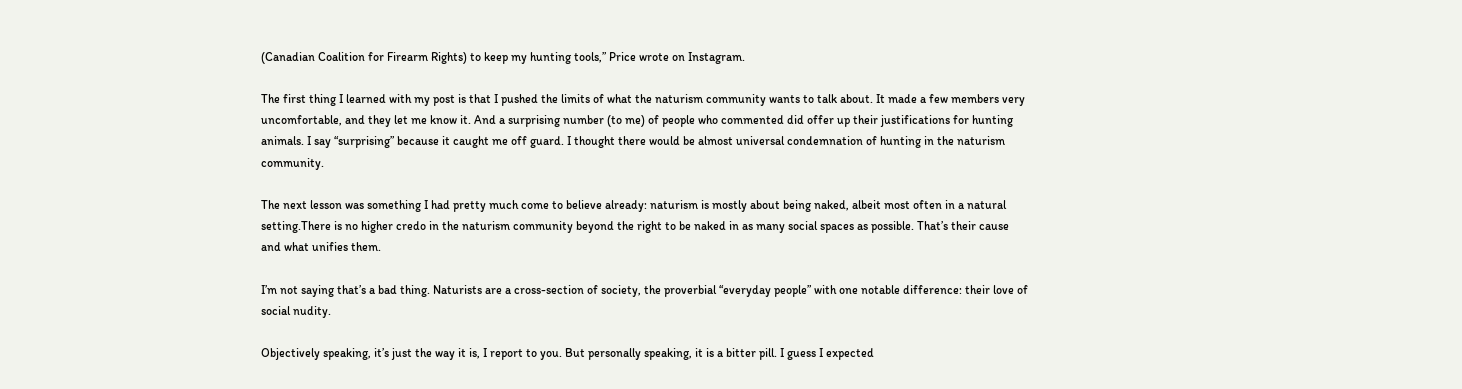(Canadian Coalition for Firearm Rights) to keep my hunting tools,” Price wrote on Instagram.

The first thing I learned with my post is that I pushed the limits of what the naturism community wants to talk about. It made a few members very uncomfortable, and they let me know it. And a surprising number (to me) of people who commented did offer up their justifications for hunting animals. I say “surprising” because it caught me off guard. I thought there would be almost universal condemnation of hunting in the naturism community.

The next lesson was something I had pretty much come to believe already: naturism is mostly about being naked, albeit most often in a natural setting.There is no higher credo in the naturism community beyond the right to be naked in as many social spaces as possible. That’s their cause and what unifies them.

I’m not saying that’s a bad thing. Naturists are a cross-section of society, the proverbial “everyday people” with one notable difference: their love of social nudity.

Objectively speaking, it’s just the way it is, I report to you. But personally speaking, it is a bitter pill. I guess I expected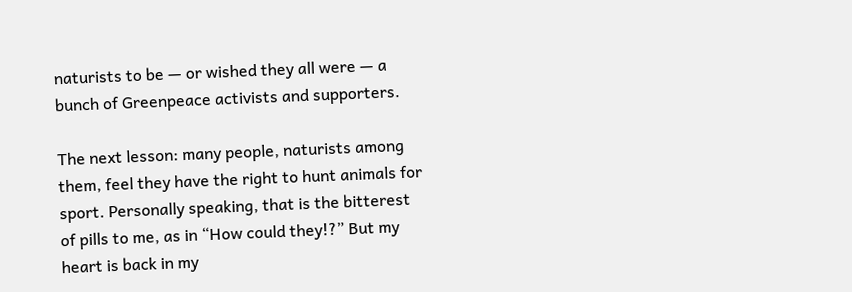naturists to be — or wished they all were — a bunch of Greenpeace activists and supporters.

The next lesson: many people, naturists among them, feel they have the right to hunt animals for sport. Personally speaking, that is the bitterest of pills to me, as in “How could they!?” But my heart is back in my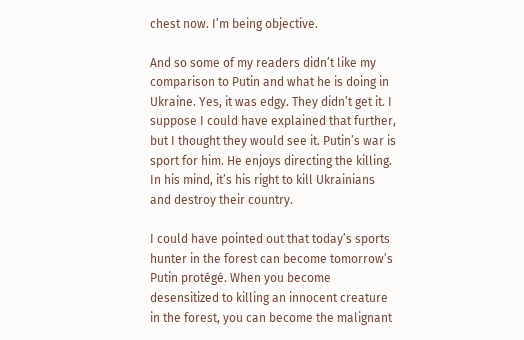chest now. I’m being objective.

And so some of my readers didn’t like my comparison to Putin and what he is doing in Ukraine. Yes, it was edgy. They didn’t get it. I suppose I could have explained that further, but I thought they would see it. Putin’s war is sport for him. He enjoys directing the killing. In his mind, it’s his right to kill Ukrainians and destroy their country.

I could have pointed out that today’s sports hunter in the forest can become tomorrow’s Putin protégé. When you become desensitized to killing an innocent creature in the forest, you can become the malignant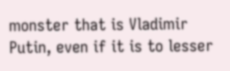monster that is Vladimir Putin, even if it is to lesser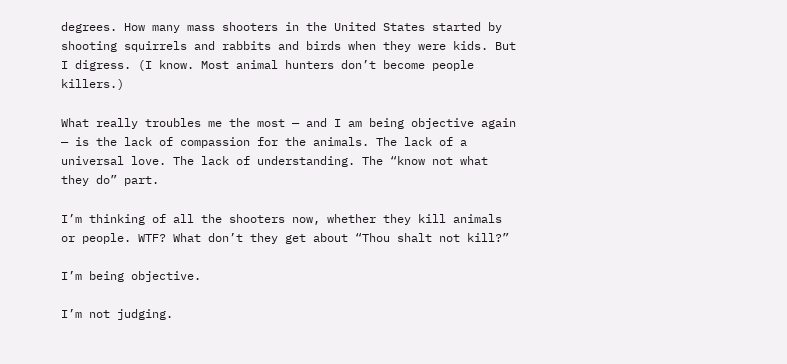degrees. How many mass shooters in the United States started by shooting squirrels and rabbits and birds when they were kids. But I digress. (I know. Most animal hunters don’t become people killers.)

What really troubles me the most — and I am being objective again — is the lack of compassion for the animals. The lack of a universal love. The lack of understanding. The “know not what they do” part.

I’m thinking of all the shooters now, whether they kill animals or people. WTF? What don’t they get about “Thou shalt not kill?”

I’m being objective.

I’m not judging.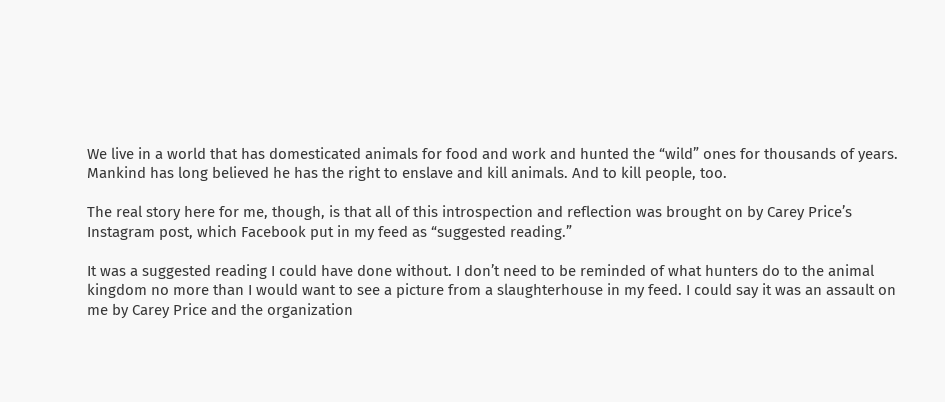We live in a world that has domesticated animals for food and work and hunted the “wild” ones for thousands of years. Mankind has long believed he has the right to enslave and kill animals. And to kill people, too.

The real story here for me, though, is that all of this introspection and reflection was brought on by Carey Price’s Instagram post, which Facebook put in my feed as “suggested reading.”

It was a suggested reading I could have done without. I don’t need to be reminded of what hunters do to the animal kingdom no more than I would want to see a picture from a slaughterhouse in my feed. I could say it was an assault on me by Carey Price and the organization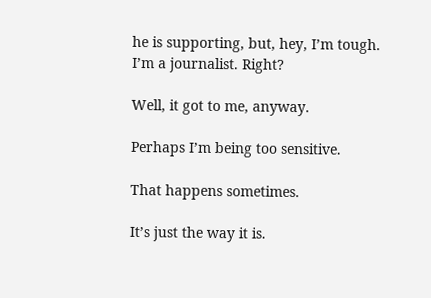he is supporting, but, hey, I’m tough. I’m a journalist. Right?

Well, it got to me, anyway.

Perhaps I’m being too sensitive.

That happens sometimes.

It’s just the way it is.